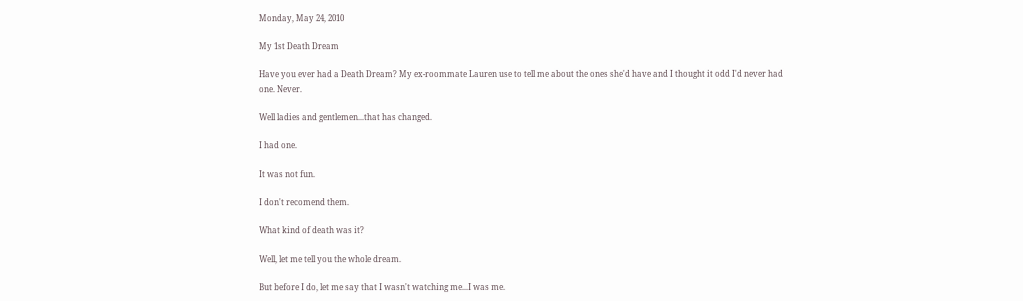Monday, May 24, 2010

My 1st Death Dream

Have you ever had a Death Dream? My ex-roommate Lauren use to tell me about the ones she'd have and I thought it odd I'd never had one. Never.

Well ladies and gentlemen...that has changed.

I had one.

It was not fun.

I don't recomend them.

What kind of death was it?

Well, let me tell you the whole dream.

But before I do, let me say that I wasn't watching me...I was me.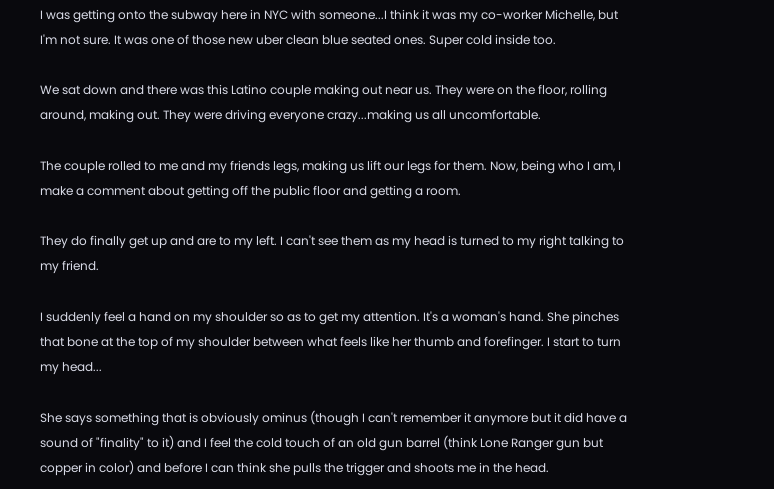I was getting onto the subway here in NYC with someone...I think it was my co-worker Michelle, but I'm not sure. It was one of those new uber clean blue seated ones. Super cold inside too.

We sat down and there was this Latino couple making out near us. They were on the floor, rolling around, making out. They were driving everyone crazy...making us all uncomfortable.

The couple rolled to me and my friends legs, making us lift our legs for them. Now, being who I am, I make a comment about getting off the public floor and getting a room.

They do finally get up and are to my left. I can't see them as my head is turned to my right talking to my friend.

I suddenly feel a hand on my shoulder so as to get my attention. It's a woman's hand. She pinches that bone at the top of my shoulder between what feels like her thumb and forefinger. I start to turn my head...

She says something that is obviously ominus (though I can't remember it anymore but it did have a sound of "finality" to it) and I feel the cold touch of an old gun barrel (think Lone Ranger gun but copper in color) and before I can think she pulls the trigger and shoots me in the head.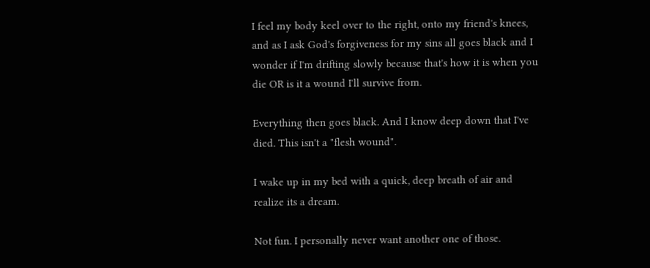I feel my body keel over to the right, onto my friend's knees, and as I ask God's forgiveness for my sins all goes black and I wonder if I'm drifting slowly because that's how it is when you die OR is it a wound I'll survive from.

Everything then goes black. And I know deep down that I've died. This isn't a "flesh wound".

I wake up in my bed with a quick, deep breath of air and realize its a dream.

Not fun. I personally never want another one of those.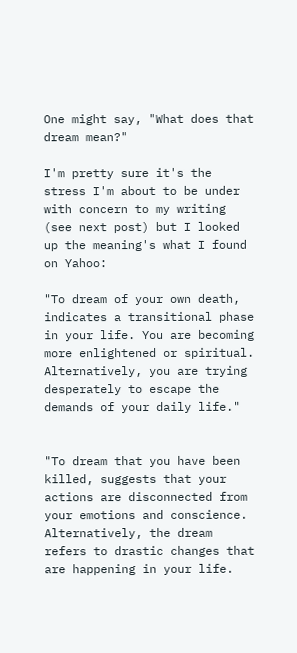One might say, "What does that dream mean?"

I'm pretty sure it's the stress I'm about to be under with concern to my writing (see next post) but I looked up the meaning's what I found on Yahoo:

"To dream of your own death, indicates a transitional phase in your life. You are becoming more enlightened or spiritual. Alternatively, you are trying desperately to escape the demands of your daily life."


"To dream that you have been killed, suggests that your actions are disconnected from your emotions and conscience. Alternatively, the dream refers to drastic changes that are happening in your life.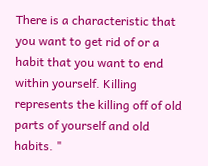There is a characteristic that you want to get rid of or a habit that you want to end within yourself. Killing represents the killing off of old parts of yourself and old habits. "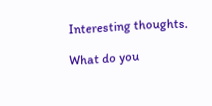Interesting thoughts.

What do you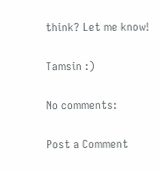think? Let me know!

Tamsin :)

No comments:

Post a Comment